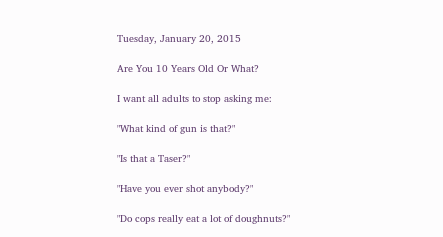Tuesday, January 20, 2015

Are You 10 Years Old Or What?

I want all adults to stop asking me:

"What kind of gun is that?"

"Is that a Taser?"

"Have you ever shot anybody?"

"Do cops really eat a lot of doughnuts?"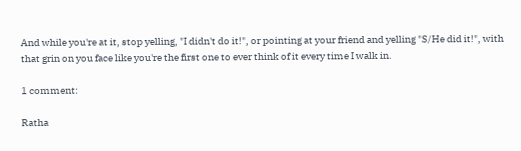And while you're at it, stop yelling, "I didn't do it!", or pointing at your friend and yelling "S/He did it!", with that grin on you face like you're the first one to ever think of it every time I walk in.

1 comment:

Ratha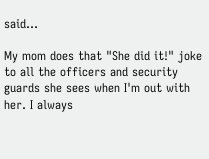said...

My mom does that "She did it!" joke to all the officers and security guards she sees when I'm out with her. I always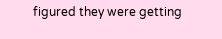figured they were getting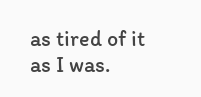as tired of it as I was.